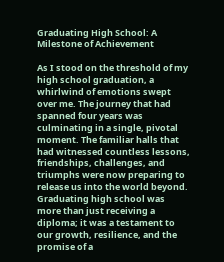Graduating High School: A Milestone of Achievement

As I stood on the threshold of my high school graduation, a whirlwind of emotions swept over me. The journey that had spanned four years was culminating in a single, pivotal moment. The familiar halls that had witnessed countless lessons, friendships, challenges, and triumphs were now preparing to release us into the world beyond. Graduating high school was more than just receiving a diploma; it was a testament to our growth, resilience, and the promise of a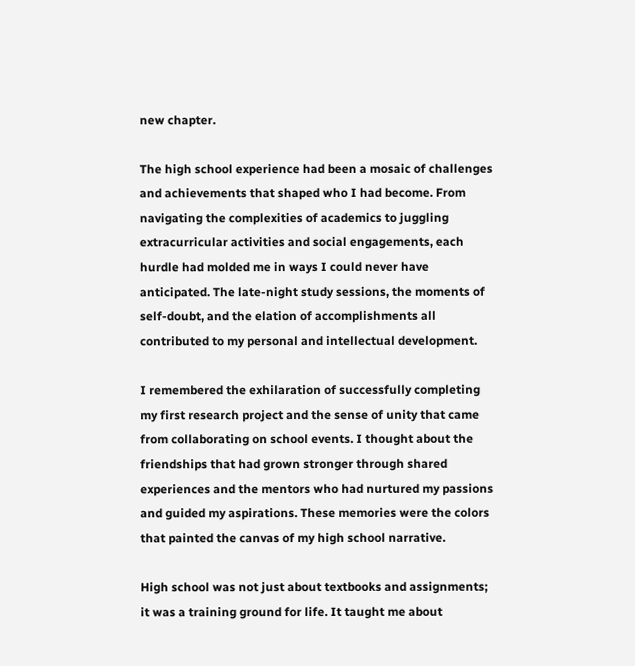new chapter.

The high school experience had been a mosaic of challenges and achievements that shaped who I had become. From navigating the complexities of academics to juggling extracurricular activities and social engagements, each hurdle had molded me in ways I could never have anticipated. The late-night study sessions, the moments of self-doubt, and the elation of accomplishments all contributed to my personal and intellectual development.

I remembered the exhilaration of successfully completing my first research project and the sense of unity that came from collaborating on school events. I thought about the friendships that had grown stronger through shared experiences and the mentors who had nurtured my passions and guided my aspirations. These memories were the colors that painted the canvas of my high school narrative.

High school was not just about textbooks and assignments; it was a training ground for life. It taught me about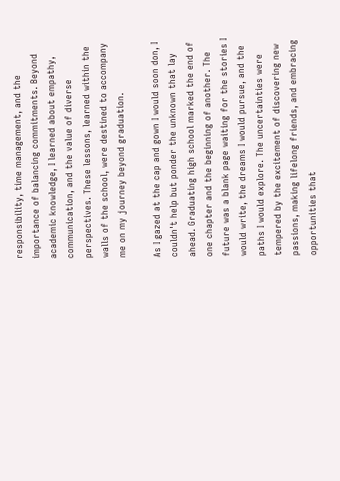responsibility, time management, and the importance of balancing commitments. Beyond academic knowledge, I learned about empathy, communication, and the value of diverse perspectives. These lessons, learned within the walls of the school, were destined to accompany me on my journey beyond graduation.

As I gazed at the cap and gown I would soon don, I couldn't help but ponder the unknown that lay ahead. Graduating high school marked the end of one chapter and the beginning of another. The future was a blank page waiting for the stories I would write, the dreams I would pursue, and the paths I would explore. The uncertainties were tempered by the excitement of discovering new passions, making lifelong friends, and embracing opportunities that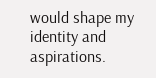would shape my identity and aspirations.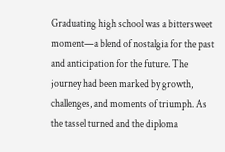Graduating high school was a bittersweet moment—a blend of nostalgia for the past and anticipation for the future. The journey had been marked by growth, challenges, and moments of triumph. As the tassel turned and the diploma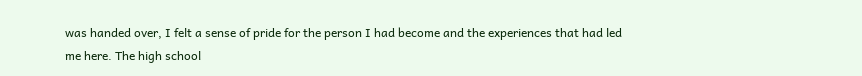was handed over, I felt a sense of pride for the person I had become and the experiences that had led me here. The high school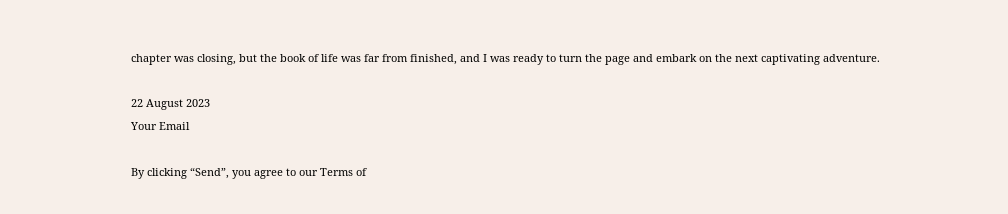chapter was closing, but the book of life was far from finished, and I was ready to turn the page and embark on the next captivating adventure.

22 August 2023
Your Email

By clicking “Send”, you agree to our Terms of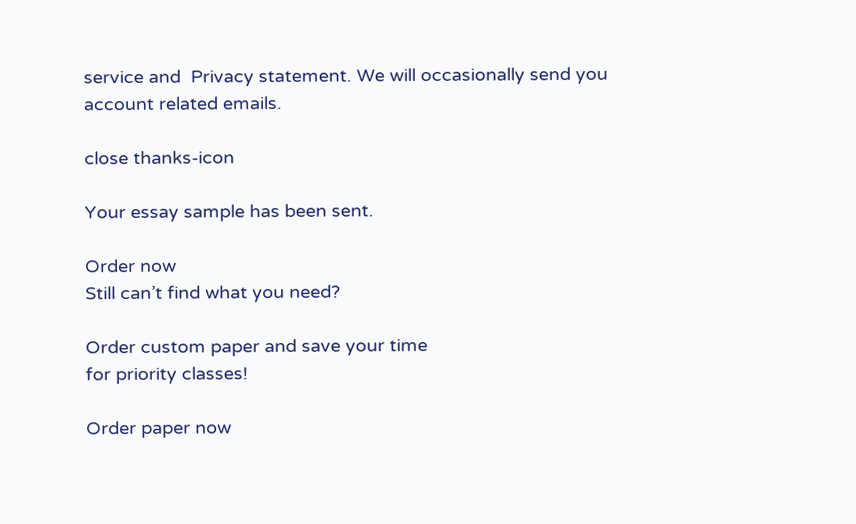service and  Privacy statement. We will occasionally send you account related emails.

close thanks-icon

Your essay sample has been sent.

Order now
Still can’t find what you need?

Order custom paper and save your time
for priority classes!

Order paper now